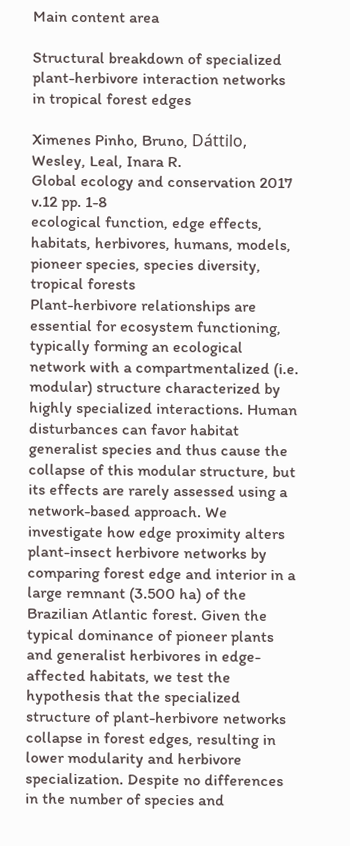Main content area

Structural breakdown of specialized plant-herbivore interaction networks in tropical forest edges

Ximenes Pinho, Bruno, Dáttilo, Wesley, Leal, Inara R.
Global ecology and conservation 2017 v.12 pp. 1-8
ecological function, edge effects, habitats, herbivores, humans, models, pioneer species, species diversity, tropical forests
Plant-herbivore relationships are essential for ecosystem functioning, typically forming an ecological network with a compartmentalized (i.e. modular) structure characterized by highly specialized interactions. Human disturbances can favor habitat generalist species and thus cause the collapse of this modular structure, but its effects are rarely assessed using a network-based approach. We investigate how edge proximity alters plant-insect herbivore networks by comparing forest edge and interior in a large remnant (3.500 ha) of the Brazilian Atlantic forest. Given the typical dominance of pioneer plants and generalist herbivores in edge-affected habitats, we test the hypothesis that the specialized structure of plant-herbivore networks collapse in forest edges, resulting in lower modularity and herbivore specialization. Despite no differences in the number of species and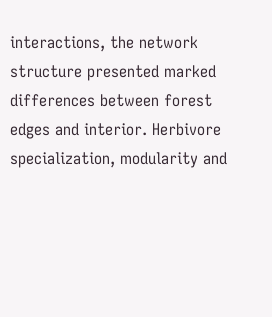interactions, the network structure presented marked differences between forest edges and interior. Herbivore specialization, modularity and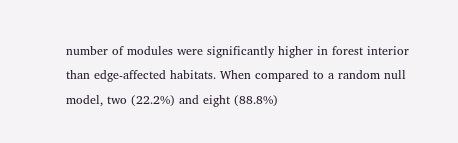number of modules were significantly higher in forest interior than edge-affected habitats. When compared to a random null model, two (22.2%) and eight (88.8%)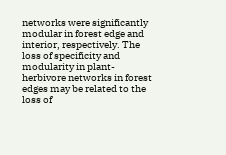networks were significantly modular in forest edge and interior, respectively. The loss of specificity and modularity in plant-herbivore networks in forest edges may be related to the loss of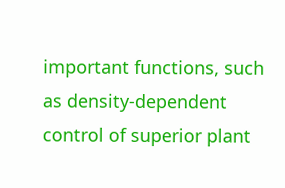important functions, such as density-dependent control of superior plant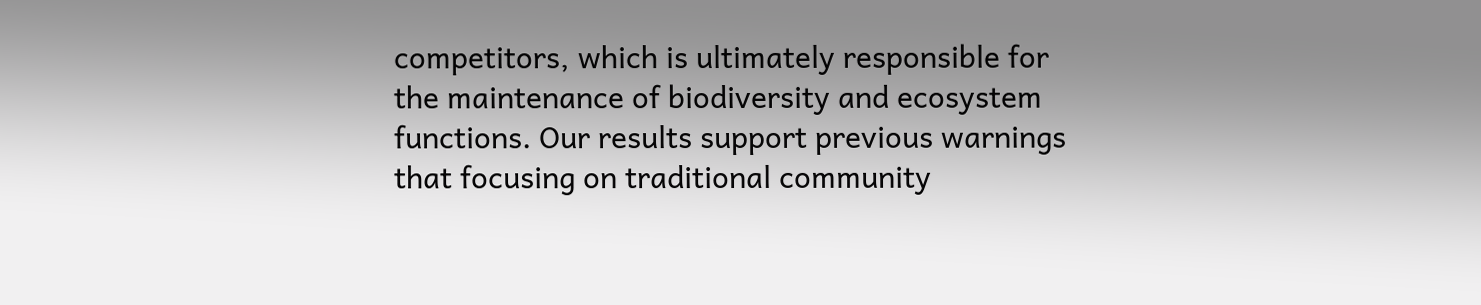competitors, which is ultimately responsible for the maintenance of biodiversity and ecosystem functions. Our results support previous warnings that focusing on traditional community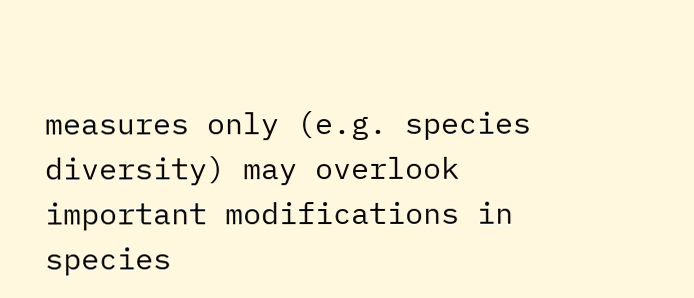measures only (e.g. species diversity) may overlook important modifications in species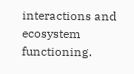interactions and ecosystem functioning.